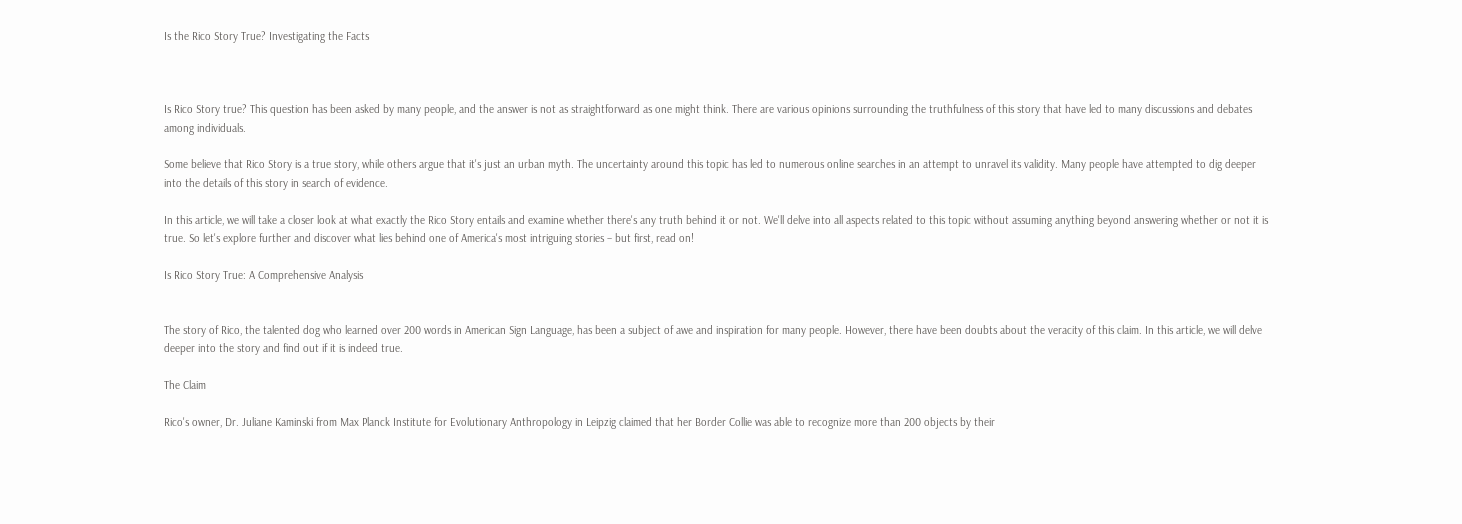Is the Rico Story True? Investigating the Facts



Is Rico Story true? This question has been asked by many people, and the answer is not as straightforward as one might think. There are various opinions surrounding the truthfulness of this story that have led to many discussions and debates among individuals.

Some believe that Rico Story is a true story, while others argue that it's just an urban myth. The uncertainty around this topic has led to numerous online searches in an attempt to unravel its validity. Many people have attempted to dig deeper into the details of this story in search of evidence.

In this article, we will take a closer look at what exactly the Rico Story entails and examine whether there's any truth behind it or not. We'll delve into all aspects related to this topic without assuming anything beyond answering whether or not it is true. So let's explore further and discover what lies behind one of America's most intriguing stories – but first, read on!

Is Rico Story True: A Comprehensive Analysis


The story of Rico, the talented dog who learned over 200 words in American Sign Language, has been a subject of awe and inspiration for many people. However, there have been doubts about the veracity of this claim. In this article, we will delve deeper into the story and find out if it is indeed true.

The Claim

Rico's owner, Dr. Juliane Kaminski from Max Planck Institute for Evolutionary Anthropology in Leipzig claimed that her Border Collie was able to recognize more than 200 objects by their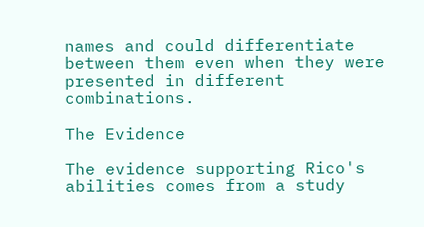names and could differentiate between them even when they were presented in different combinations.

The Evidence

The evidence supporting Rico's abilities comes from a study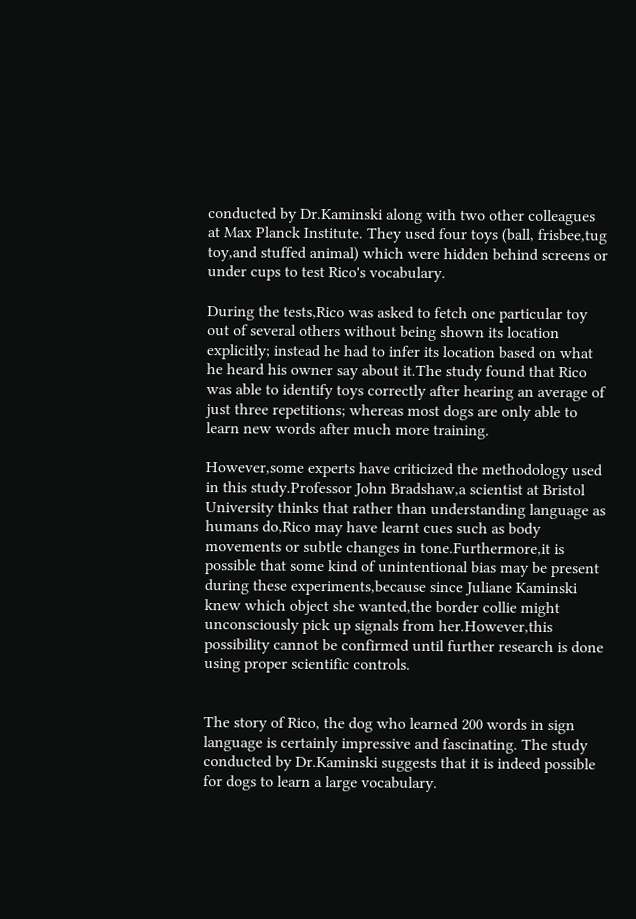conducted by Dr.Kaminski along with two other colleagues at Max Planck Institute. They used four toys (ball, frisbee,tug toy,and stuffed animal) which were hidden behind screens or under cups to test Rico's vocabulary.

During the tests,Rico was asked to fetch one particular toy out of several others without being shown its location explicitly; instead he had to infer its location based on what he heard his owner say about it.The study found that Rico was able to identify toys correctly after hearing an average of just three repetitions; whereas most dogs are only able to learn new words after much more training.

However,some experts have criticized the methodology used in this study.Professor John Bradshaw,a scientist at Bristol University thinks that rather than understanding language as humans do,Rico may have learnt cues such as body movements or subtle changes in tone.Furthermore,it is possible that some kind of unintentional bias may be present during these experiments,because since Juliane Kaminski knew which object she wanted,the border collie might unconsciously pick up signals from her.However,this possibility cannot be confirmed until further research is done using proper scientific controls.


The story of Rico, the dog who learned 200 words in sign language is certainly impressive and fascinating. The study conducted by Dr.Kaminski suggests that it is indeed possible for dogs to learn a large vocabulary.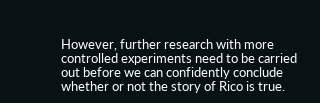However, further research with more controlled experiments need to be carried out before we can confidently conclude whether or not the story of Rico is true.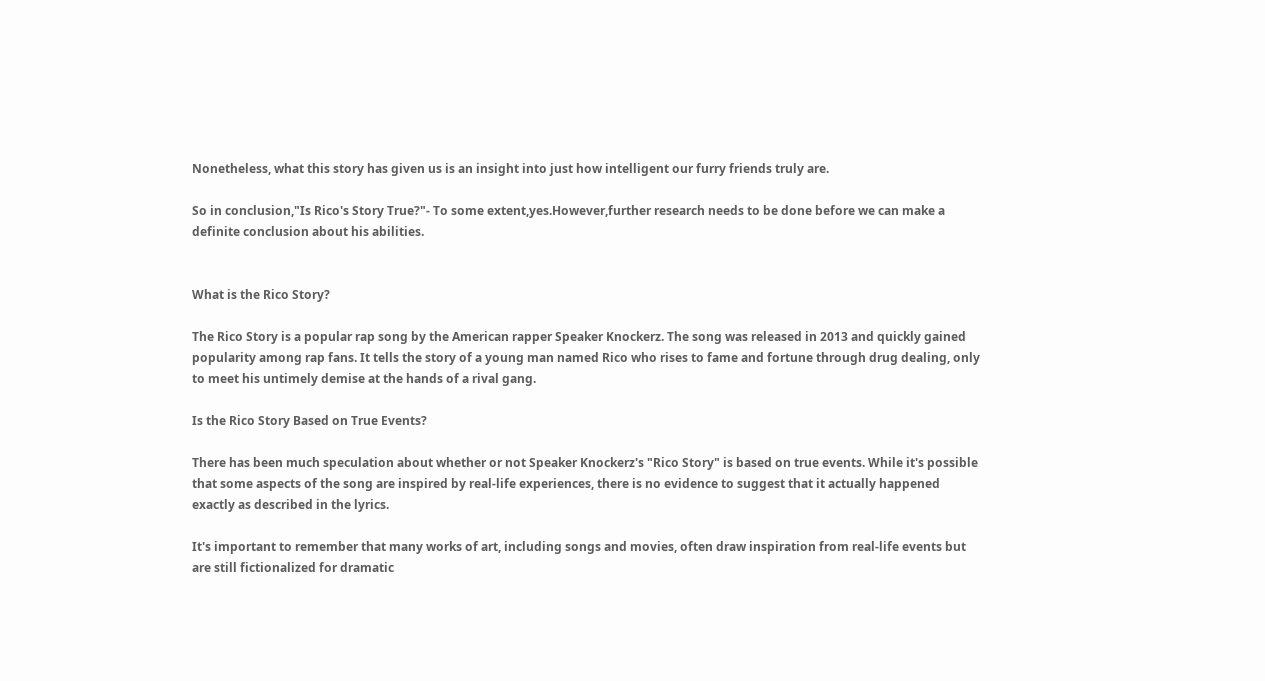Nonetheless, what this story has given us is an insight into just how intelligent our furry friends truly are.

So in conclusion,"Is Rico's Story True?"- To some extent,yes.However,further research needs to be done before we can make a definite conclusion about his abilities.


What is the Rico Story?

The Rico Story is a popular rap song by the American rapper Speaker Knockerz. The song was released in 2013 and quickly gained popularity among rap fans. It tells the story of a young man named Rico who rises to fame and fortune through drug dealing, only to meet his untimely demise at the hands of a rival gang.

Is the Rico Story Based on True Events?

There has been much speculation about whether or not Speaker Knockerz's "Rico Story" is based on true events. While it's possible that some aspects of the song are inspired by real-life experiences, there is no evidence to suggest that it actually happened exactly as described in the lyrics.

It's important to remember that many works of art, including songs and movies, often draw inspiration from real-life events but are still fictionalized for dramatic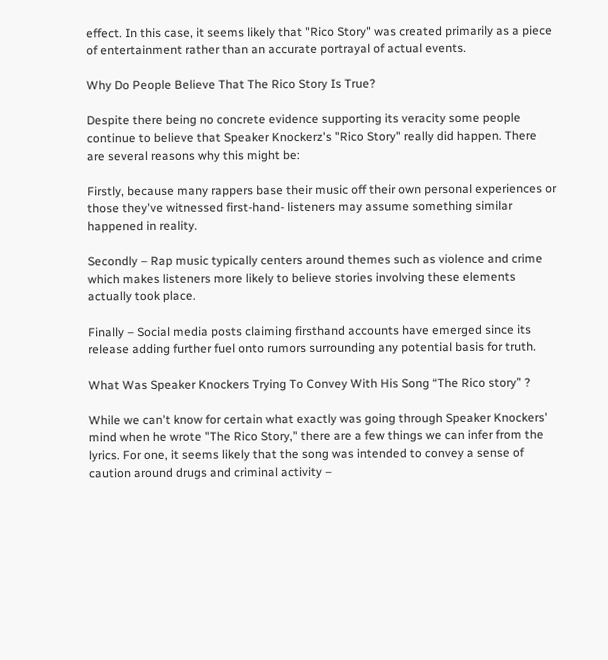effect. In this case, it seems likely that "Rico Story" was created primarily as a piece of entertainment rather than an accurate portrayal of actual events.

Why Do People Believe That The Rico Story Is True?

Despite there being no concrete evidence supporting its veracity some people continue to believe that Speaker Knockerz's "Rico Story" really did happen. There are several reasons why this might be:

Firstly, because many rappers base their music off their own personal experiences or those they've witnessed first-hand- listeners may assume something similar happened in reality.

Secondly – Rap music typically centers around themes such as violence and crime which makes listeners more likely to believe stories involving these elements actually took place.

Finally – Social media posts claiming firsthand accounts have emerged since its release adding further fuel onto rumors surrounding any potential basis for truth.

What Was Speaker Knockers Trying To Convey With His Song “The Rico story” ?

While we can't know for certain what exactly was going through Speaker Knockers' mind when he wrote "The Rico Story," there are a few things we can infer from the lyrics. For one, it seems likely that the song was intended to convey a sense of caution around drugs and criminal activity –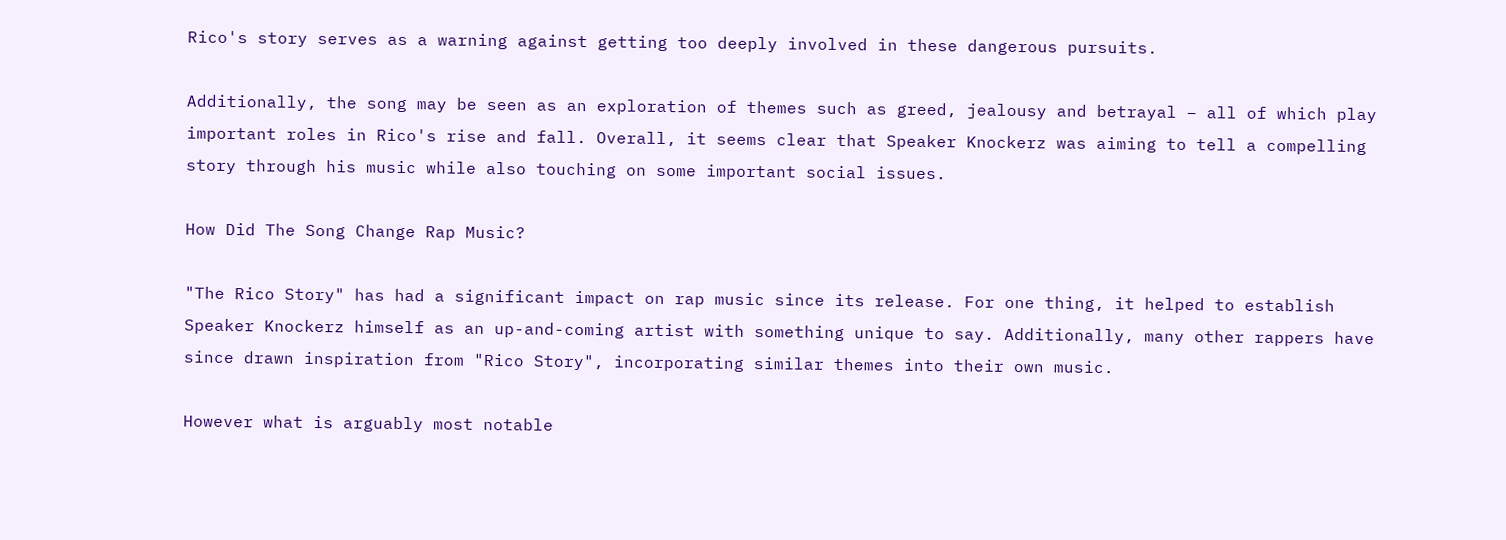Rico's story serves as a warning against getting too deeply involved in these dangerous pursuits.

Additionally, the song may be seen as an exploration of themes such as greed, jealousy and betrayal – all of which play important roles in Rico's rise and fall. Overall, it seems clear that Speaker Knockerz was aiming to tell a compelling story through his music while also touching on some important social issues.

How Did The Song Change Rap Music?

"The Rico Story" has had a significant impact on rap music since its release. For one thing, it helped to establish Speaker Knockerz himself as an up-and-coming artist with something unique to say. Additionally, many other rappers have since drawn inspiration from "Rico Story", incorporating similar themes into their own music.

However what is arguably most notable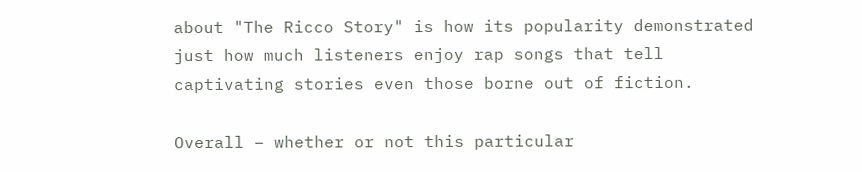about "The Ricco Story" is how its popularity demonstrated just how much listeners enjoy rap songs that tell captivating stories even those borne out of fiction.

Overall – whether or not this particular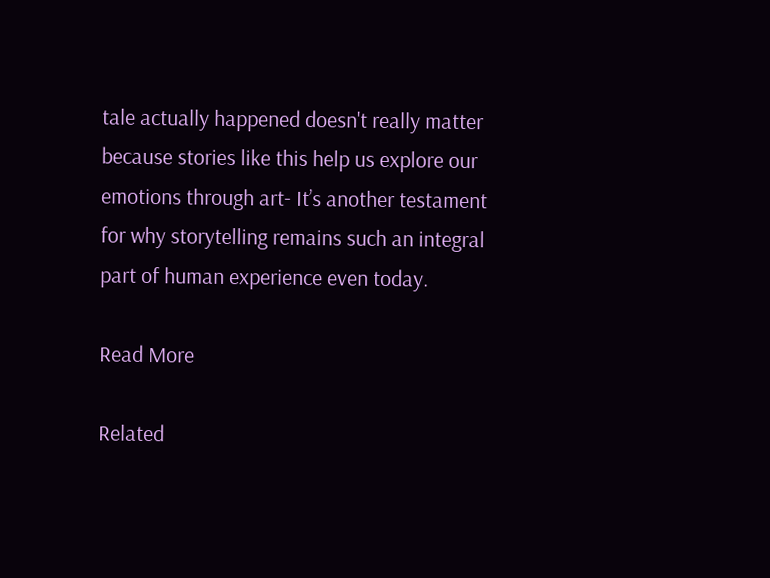tale actually happened doesn't really matter because stories like this help us explore our emotions through art- It’s another testament for why storytelling remains such an integral part of human experience even today.

Read More

Related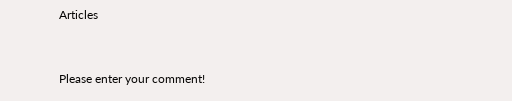Articles


Please enter your comment!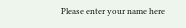Please enter your name here